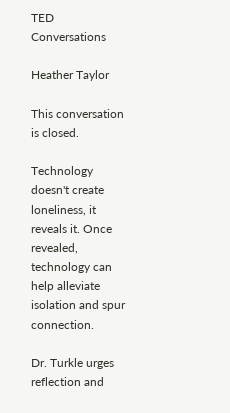TED Conversations

Heather Taylor

This conversation is closed.

Technology doesn't create loneliness, it reveals it. Once revealed, technology can help alleviate isolation and spur connection.

Dr. Turkle urges reflection and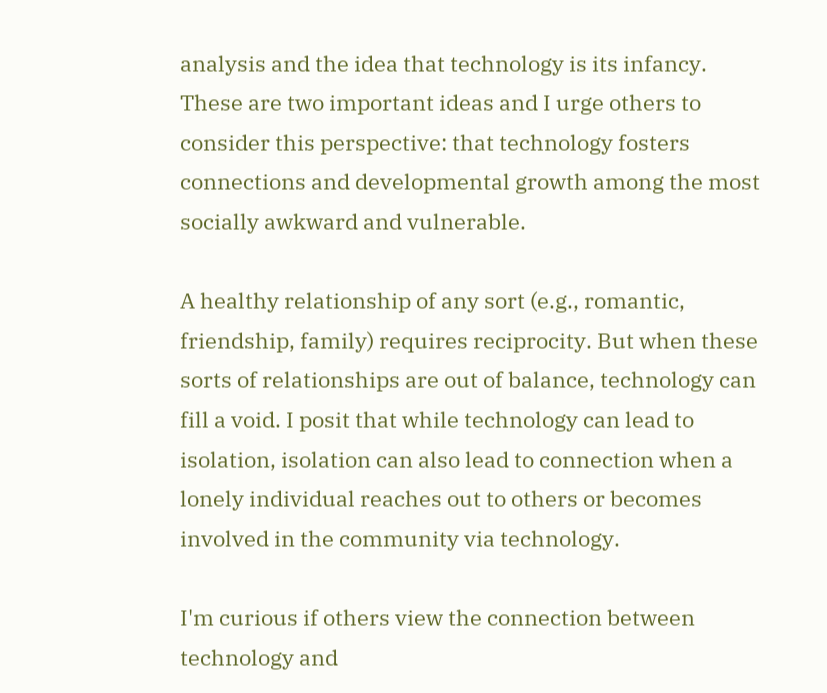analysis and the idea that technology is its infancy. These are two important ideas and I urge others to consider this perspective: that technology fosters connections and developmental growth among the most socially awkward and vulnerable.

A healthy relationship of any sort (e.g., romantic, friendship, family) requires reciprocity. But when these sorts of relationships are out of balance, technology can fill a void. I posit that while technology can lead to isolation, isolation can also lead to connection when a lonely individual reaches out to others or becomes involved in the community via technology.

I'm curious if others view the connection between technology and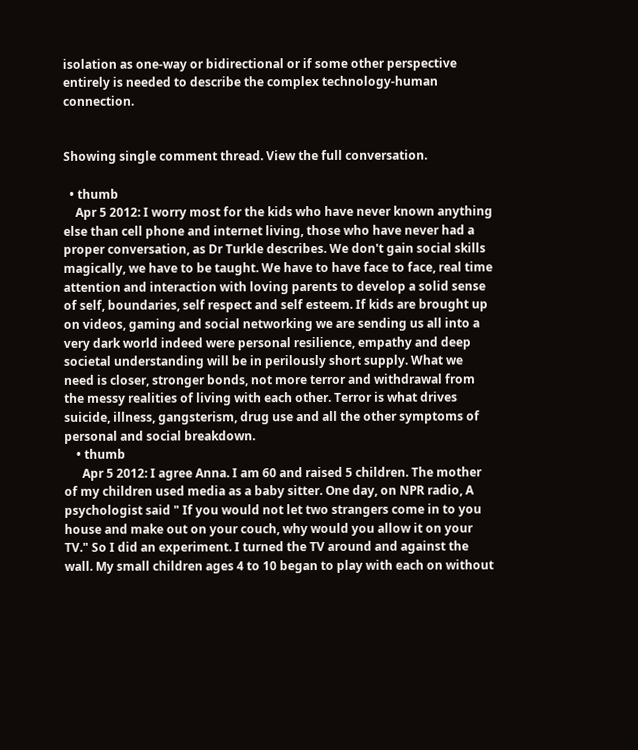isolation as one-way or bidirectional or if some other perspective entirely is needed to describe the complex technology-human connection.


Showing single comment thread. View the full conversation.

  • thumb
    Apr 5 2012: I worry most for the kids who have never known anything else than cell phone and internet living, those who have never had a proper conversation, as Dr Turkle describes. We don't gain social skills magically, we have to be taught. We have to have face to face, real time attention and interaction with loving parents to develop a solid sense of self, boundaries, self respect and self esteem. If kids are brought up on videos, gaming and social networking we are sending us all into a very dark world indeed were personal resilience, empathy and deep societal understanding will be in perilously short supply. What we need is closer, stronger bonds, not more terror and withdrawal from the messy realities of living with each other. Terror is what drives suicide, illness, gangsterism, drug use and all the other symptoms of personal and social breakdown.
    • thumb
      Apr 5 2012: I agree Anna. I am 60 and raised 5 children. The mother of my children used media as a baby sitter. One day, on NPR radio, A psychologist said " If you would not let two strangers come in to you house and make out on your couch, why would you allow it on your TV." So I did an experiment. I turned the TV around and against the wall. My small children ages 4 to 10 began to play with each on without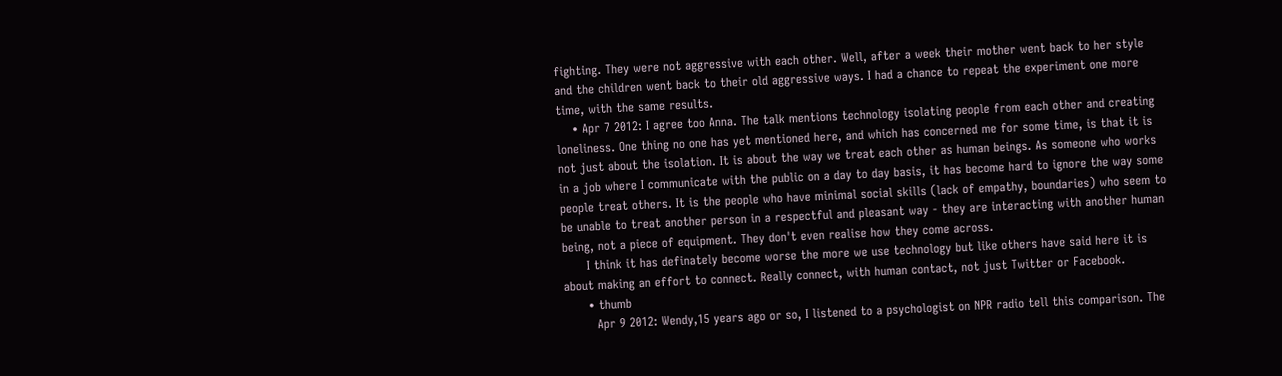fighting. They were not aggressive with each other. Well, after a week their mother went back to her style and the children went back to their old aggressive ways. I had a chance to repeat the experiment one more time, with the same results.
    • Apr 7 2012: I agree too Anna. The talk mentions technology isolating people from each other and creating loneliness. One thing no one has yet mentioned here, and which has concerned me for some time, is that it is not just about the isolation. It is about the way we treat each other as human beings. As someone who works in a job where I communicate with the public on a day to day basis, it has become hard to ignore the way some people treat others. It is the people who have minimal social skills (lack of empathy, boundaries) who seem to be unable to treat another person in a respectful and pleasant way - they are interacting with another human being, not a piece of equipment. They don't even realise how they come across.
      I think it has definately become worse the more we use technology but like others have said here it is about making an effort to connect. Really connect, with human contact, not just Twitter or Facebook.
      • thumb
        Apr 9 2012: Wendy,15 years ago or so, I listened to a psychologist on NPR radio tell this comparison. The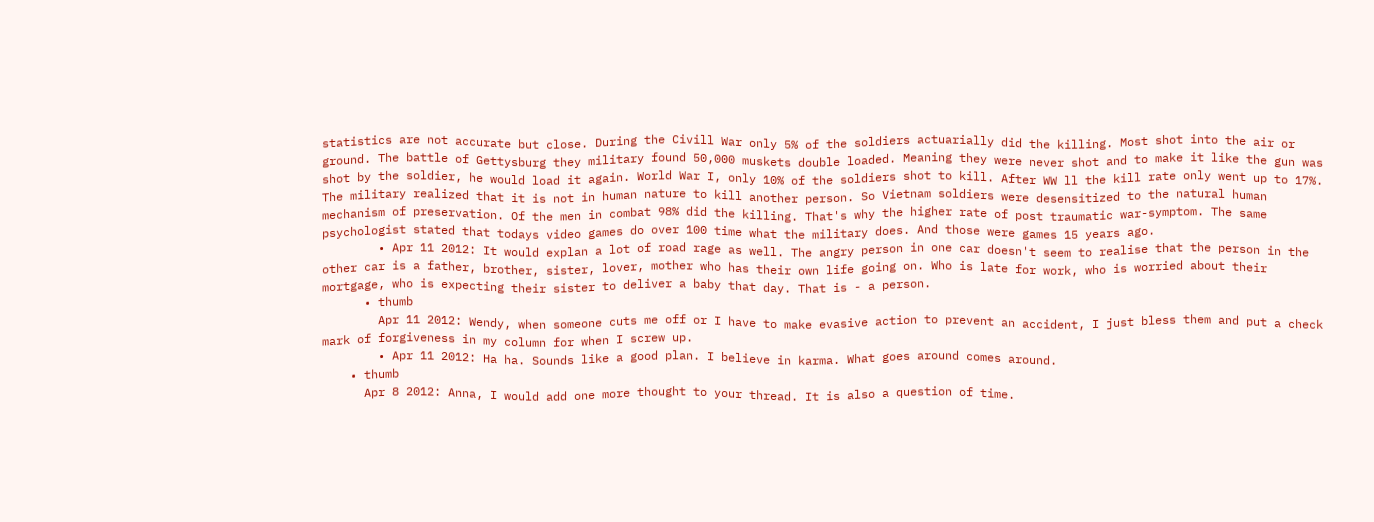statistics are not accurate but close. During the Civill War only 5% of the soldiers actuarially did the killing. Most shot into the air or ground. The battle of Gettysburg they military found 50,000 muskets double loaded. Meaning they were never shot and to make it like the gun was shot by the soldier, he would load it again. World War I, only 10% of the soldiers shot to kill. After WW ll the kill rate only went up to 17%. The military realized that it is not in human nature to kill another person. So Vietnam soldiers were desensitized to the natural human mechanism of preservation. Of the men in combat 98% did the killing. That's why the higher rate of post traumatic war-symptom. The same psychologist stated that todays video games do over 100 time what the military does. And those were games 15 years ago.
        • Apr 11 2012: It would explan a lot of road rage as well. The angry person in one car doesn't seem to realise that the person in the other car is a father, brother, sister, lover, mother who has their own life going on. Who is late for work, who is worried about their mortgage, who is expecting their sister to deliver a baby that day. That is - a person.
      • thumb
        Apr 11 2012: Wendy, when someone cuts me off or I have to make evasive action to prevent an accident, I just bless them and put a check mark of forgiveness in my column for when I screw up.
        • Apr 11 2012: Ha ha. Sounds like a good plan. I believe in karma. What goes around comes around.
    • thumb
      Apr 8 2012: Anna, I would add one more thought to your thread. It is also a question of time.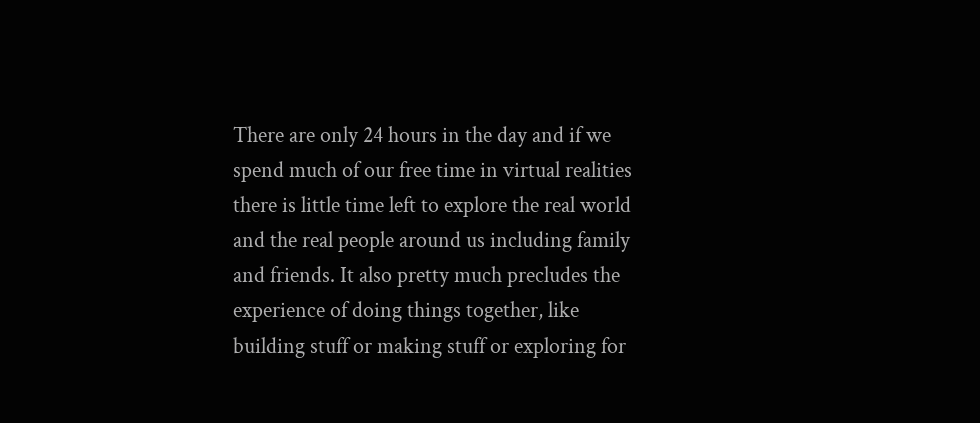There are only 24 hours in the day and if we spend much of our free time in virtual realities there is little time left to explore the real world and the real people around us including family and friends. It also pretty much precludes the experience of doing things together, like building stuff or making stuff or exploring for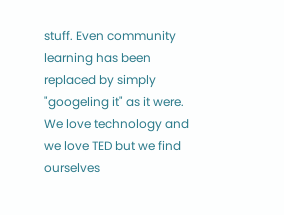stuff. Even community learning has been replaced by simply "googeling it" as it were. We love technology and we love TED but we find ourselves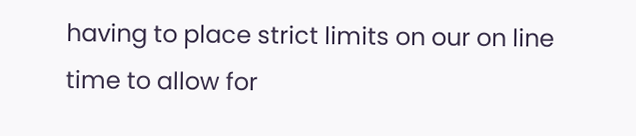having to place strict limits on our on line time to allow for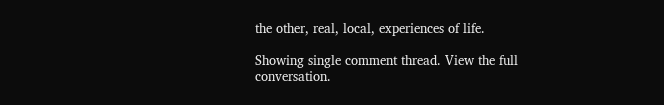the other, real, local, experiences of life.

Showing single comment thread. View the full conversation.